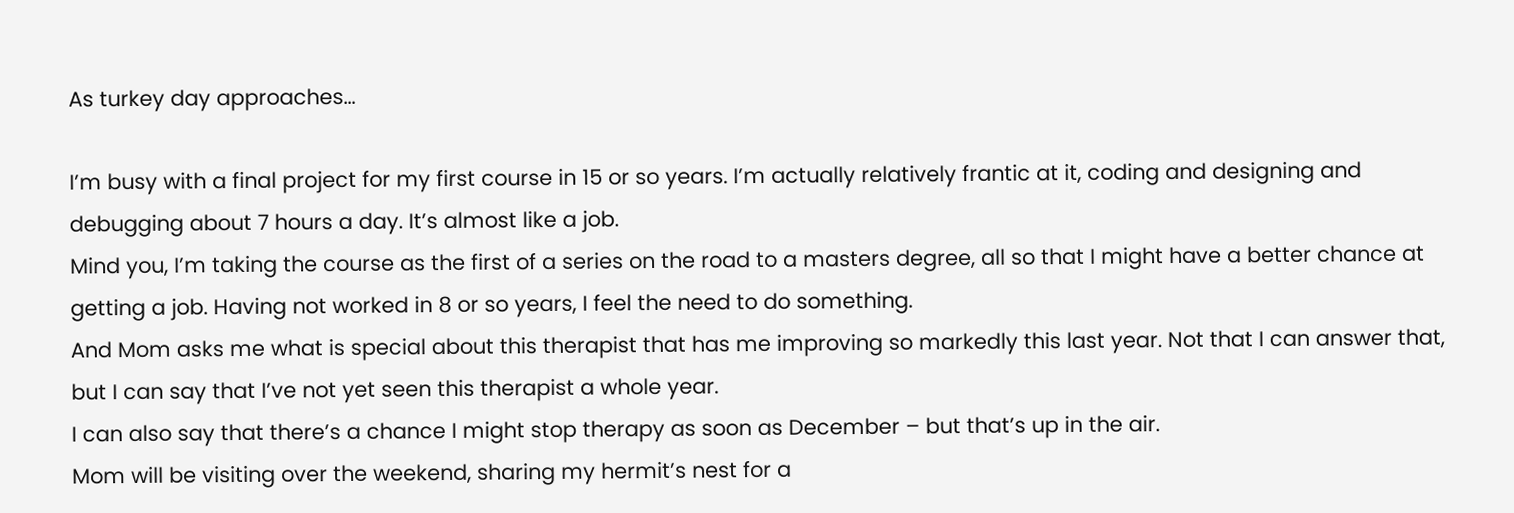As turkey day approaches…

I’m busy with a final project for my first course in 15 or so years. I’m actually relatively frantic at it, coding and designing and debugging about 7 hours a day. It’s almost like a job.
Mind you, I’m taking the course as the first of a series on the road to a masters degree, all so that I might have a better chance at getting a job. Having not worked in 8 or so years, I feel the need to do something.
And Mom asks me what is special about this therapist that has me improving so markedly this last year. Not that I can answer that, but I can say that I’ve not yet seen this therapist a whole year.
I can also say that there’s a chance I might stop therapy as soon as December – but that’s up in the air.
Mom will be visiting over the weekend, sharing my hermit’s nest for a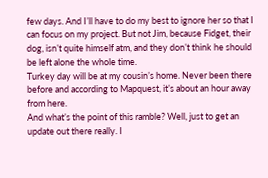few days. And I’ll have to do my best to ignore her so that I can focus on my project. But not Jim, because Fidget, their dog, isn’t quite himself atm, and they don’t think he should be left alone the whole time.
Turkey day will be at my cousin’s home. Never been there before and according to Mapquest, it’s about an hour away from here.
And what’s the point of this ramble? Well, just to get an update out there really. I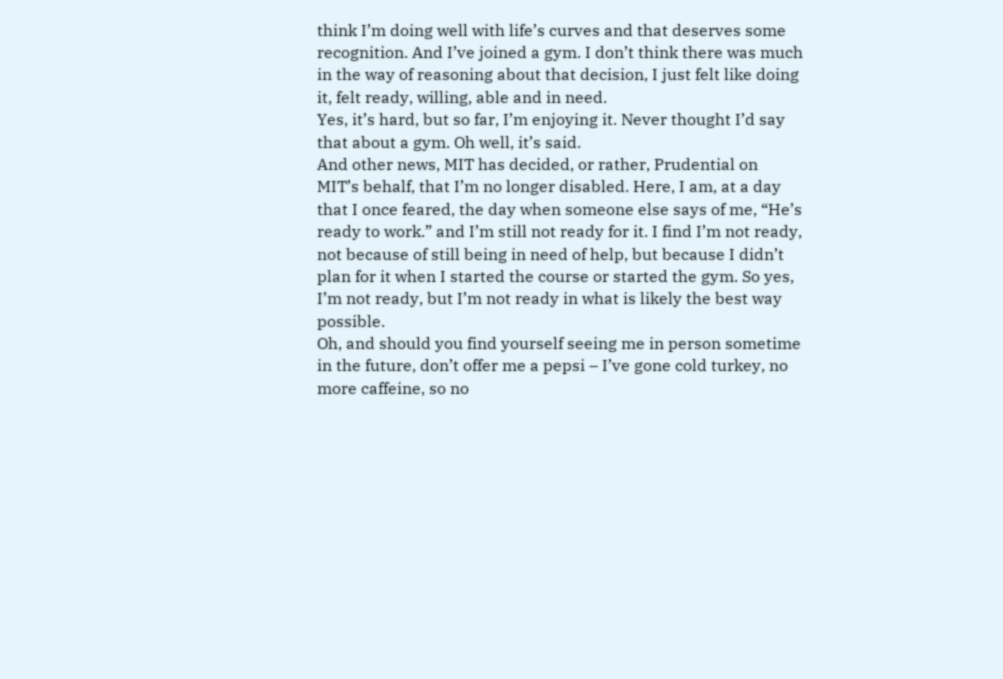think I’m doing well with life’s curves and that deserves some recognition. And I’ve joined a gym. I don’t think there was much in the way of reasoning about that decision, I just felt like doing it, felt ready, willing, able and in need.
Yes, it’s hard, but so far, I’m enjoying it. Never thought I’d say that about a gym. Oh well, it’s said.
And other news, MIT has decided, or rather, Prudential on MIT’s behalf, that I’m no longer disabled. Here, I am, at a day that I once feared, the day when someone else says of me, “He’s ready to work.” and I’m still not ready for it. I find I’m not ready, not because of still being in need of help, but because I didn’t plan for it when I started the course or started the gym. So yes, I’m not ready, but I’m not ready in what is likely the best way possible.
Oh, and should you find yourself seeing me in person sometime in the future, don’t offer me a pepsi – I’ve gone cold turkey, no more caffeine, so no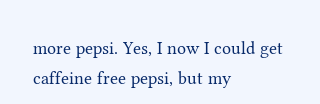more pepsi. Yes, I now I could get caffeine free pepsi, but my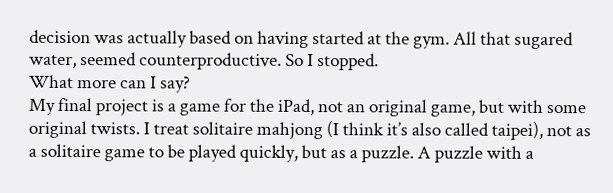decision was actually based on having started at the gym. All that sugared water, seemed counterproductive. So I stopped.
What more can I say?
My final project is a game for the iPad, not an original game, but with some original twists. I treat solitaire mahjong (I think it’s also called taipei), not as a solitaire game to be played quickly, but as a puzzle. A puzzle with a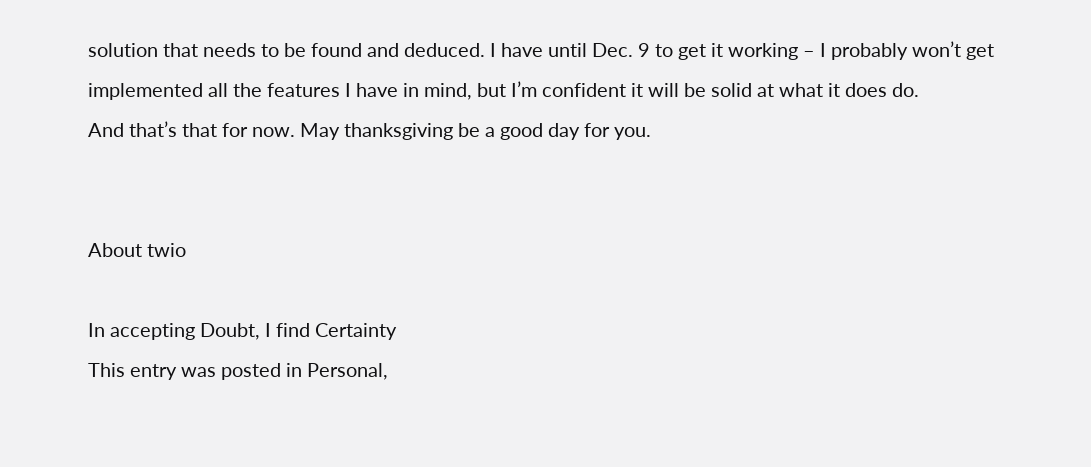solution that needs to be found and deduced. I have until Dec. 9 to get it working – I probably won’t get implemented all the features I have in mind, but I’m confident it will be solid at what it does do.
And that’s that for now. May thanksgiving be a good day for you.


About twio

In accepting Doubt, I find Certainty
This entry was posted in Personal,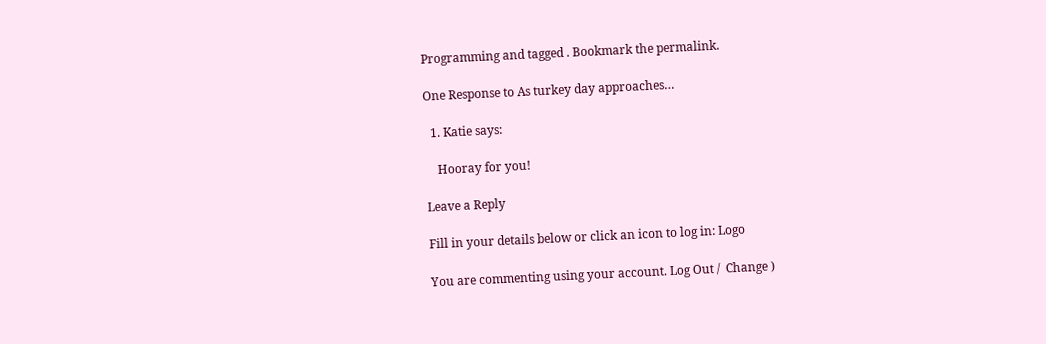Programming and tagged . Bookmark the permalink.

One Response to As turkey day approaches…

  1. Katie says:

    Hooray for you!

Leave a Reply

Fill in your details below or click an icon to log in: Logo

You are commenting using your account. Log Out /  Change )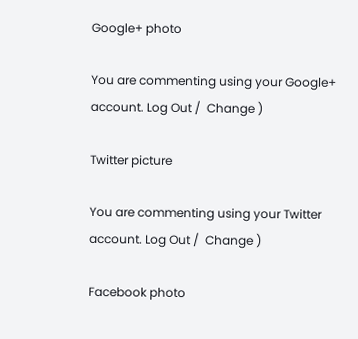Google+ photo

You are commenting using your Google+ account. Log Out /  Change )

Twitter picture

You are commenting using your Twitter account. Log Out /  Change )

Facebook photo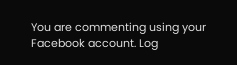You are commenting using your Facebook account. Log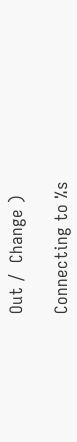Out /  Change )

Connecting to %s